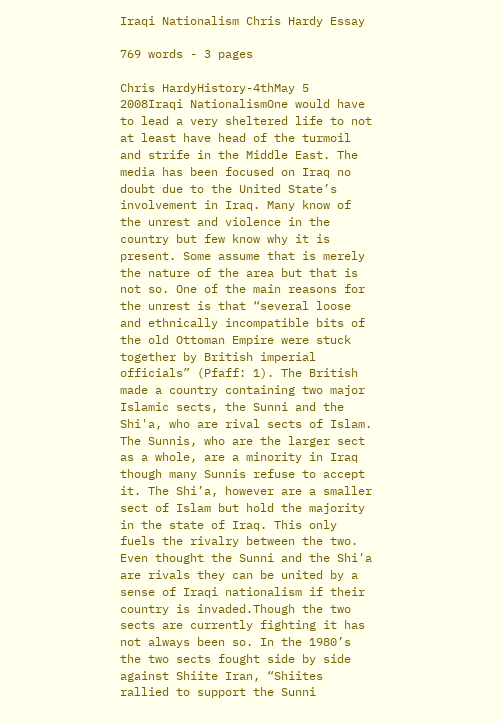Iraqi Nationalism Chris Hardy Essay

769 words - 3 pages

Chris HardyHistory-4thMay 5 2008Iraqi NationalismOne would have to lead a very sheltered life to not at least have head of the turmoil and strife in the Middle East. The media has been focused on Iraq no doubt due to the United State’s involvement in Iraq. Many know of the unrest and violence in the country but few know why it is present. Some assume that is merely the nature of the area but that is not so. One of the main reasons for the unrest is that “several loose and ethnically incompatible bits of the old Ottoman Empire were stuck together by British imperial officials” (Pfaff: 1). The British made a country containing two major Islamic sects, the Sunni and the Shi'a, who are rival sects of Islam. The Sunnis, who are the larger sect as a whole, are a minority in Iraq though many Sunnis refuse to accept it. The Shi’a, however are a smaller sect of Islam but hold the majority in the state of Iraq. This only fuels the rivalry between the two. Even thought the Sunni and the Shi'a are rivals they can be united by a sense of Iraqi nationalism if their country is invaded.Though the two sects are currently fighting it has not always been so. In the 1980’s the two sects fought side by side against Shiite Iran, “Shiites rallied to support the Sunni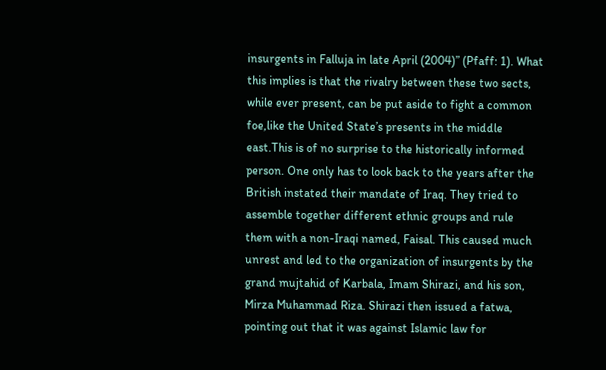insurgents in Falluja in late April (2004)” (Pfaff: 1). What this implies is that the rivalry between these two sects, while ever present, can be put aside to fight a common foe,like the United State’s presents in the middle east.This is of no surprise to the historically informed person. One only has to look back to the years after the British instated their mandate of Iraq. They tried to assemble together different ethnic groups and rule them with a non-Iraqi named, Faisal. This caused much unrest and led to the organization of insurgents by the grand mujtahid of Karbala, Imam Shirazi, and his son, Mirza Muhammad Riza. Shirazi then issued a fatwa, pointing out that it was against Islamic law for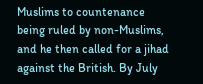Muslims to countenance being ruled by non-Muslims, and he then called for a jihad against the British. By July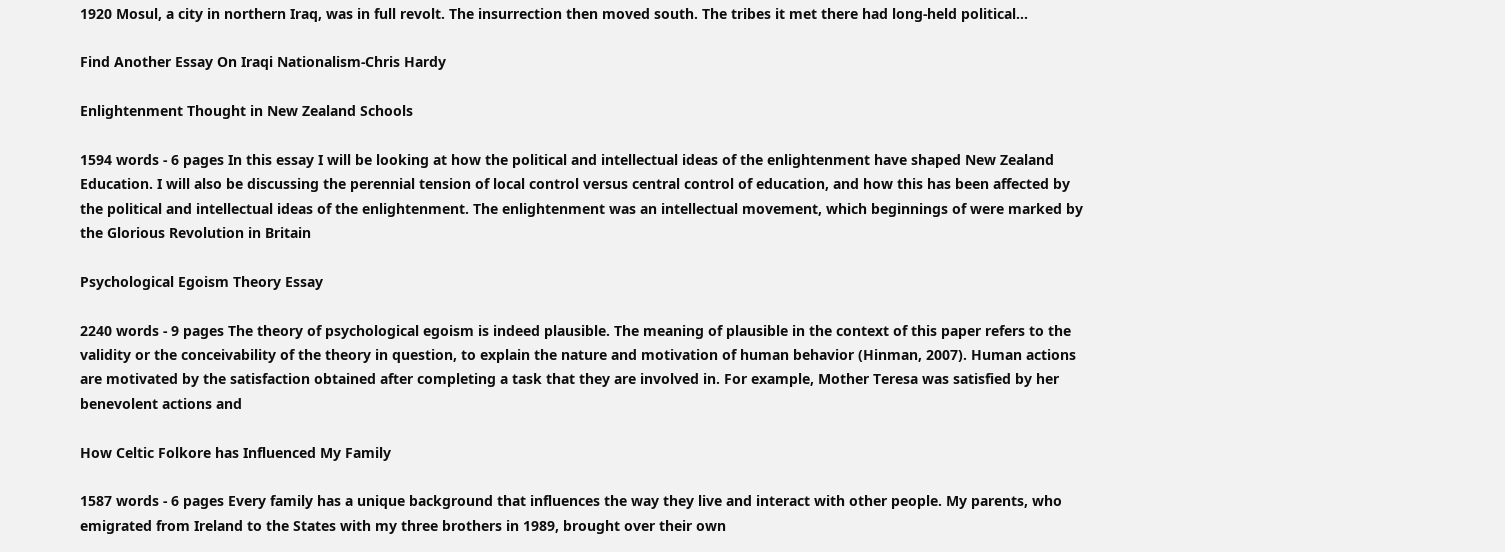1920 Mosul, a city in northern Iraq, was in full revolt. The insurrection then moved south. The tribes it met there had long-held political...

Find Another Essay On Iraqi Nationalism-Chris Hardy

Enlightenment Thought in New Zealand Schools

1594 words - 6 pages In this essay I will be looking at how the political and intellectual ideas of the enlightenment have shaped New Zealand Education. I will also be discussing the perennial tension of local control versus central control of education, and how this has been affected by the political and intellectual ideas of the enlightenment. The enlightenment was an intellectual movement, which beginnings of were marked by the Glorious Revolution in Britain

Psychological Egoism Theory Essay

2240 words - 9 pages The theory of psychological egoism is indeed plausible. The meaning of plausible in the context of this paper refers to the validity or the conceivability of the theory in question, to explain the nature and motivation of human behavior (Hinman, 2007). Human actions are motivated by the satisfaction obtained after completing a task that they are involved in. For example, Mother Teresa was satisfied by her benevolent actions and

How Celtic Folkore has Influenced My Family

1587 words - 6 pages Every family has a unique background that influences the way they live and interact with other people. My parents, who emigrated from Ireland to the States with my three brothers in 1989, brought over their own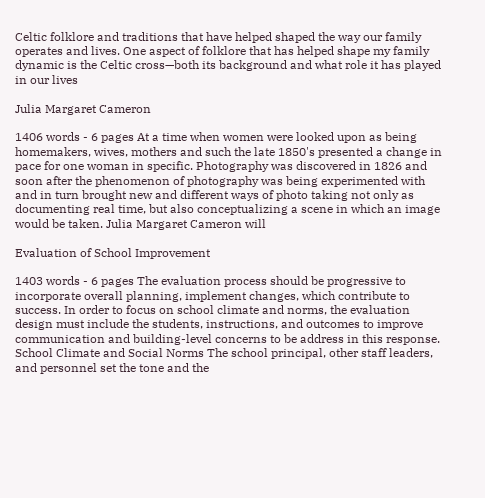Celtic folklore and traditions that have helped shaped the way our family operates and lives. One aspect of folklore that has helped shape my family dynamic is the Celtic cross—both its background and what role it has played in our lives

Julia Margaret Cameron

1406 words - 6 pages At a time when women were looked upon as being homemakers, wives, mothers and such the late 1850's presented a change in pace for one woman in specific. Photography was discovered in 1826 and soon after the phenomenon of photography was being experimented with and in turn brought new and different ways of photo taking not only as documenting real time, but also conceptualizing a scene in which an image would be taken. Julia Margaret Cameron will

Evaluation of School Improvement

1403 words - 6 pages The evaluation process should be progressive to incorporate overall planning, implement changes, which contribute to success. In order to focus on school climate and norms, the evaluation design must include the students, instructions, and outcomes to improve communication and building-level concerns to be address in this response. School Climate and Social Norms The school principal, other staff leaders, and personnel set the tone and the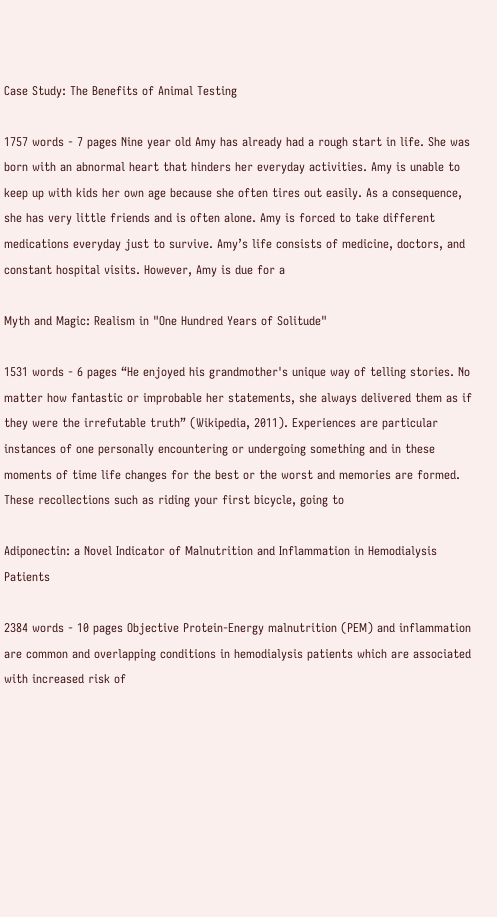Case Study: The Benefits of Animal Testing

1757 words - 7 pages Nine year old Amy has already had a rough start in life. She was born with an abnormal heart that hinders her everyday activities. Amy is unable to keep up with kids her own age because she often tires out easily. As a consequence, she has very little friends and is often alone. Amy is forced to take different medications everyday just to survive. Amy’s life consists of medicine, doctors, and constant hospital visits. However, Amy is due for a

Myth and Magic: Realism in "One Hundred Years of Solitude"

1531 words - 6 pages “He enjoyed his grandmother's unique way of telling stories. No matter how fantastic or improbable her statements, she always delivered them as if they were the irrefutable truth” (Wikipedia, 2011). Experiences are particular instances of one personally encountering or undergoing something and in these moments of time life changes for the best or the worst and memories are formed. These recollections such as riding your first bicycle, going to

Adiponectin: a Novel Indicator of Malnutrition and Inflammation in Hemodialysis Patients

2384 words - 10 pages Objective Protein-Energy malnutrition (PEM) and inflammation are common and overlapping conditions in hemodialysis patients which are associated with increased risk of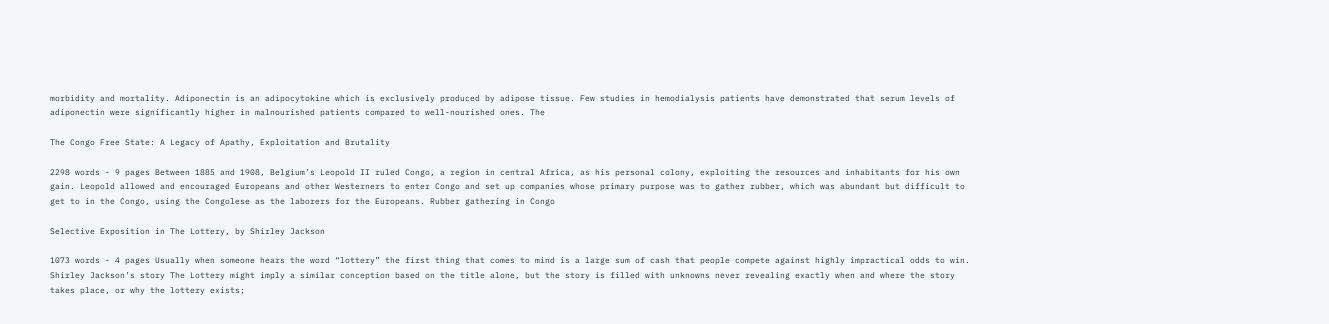morbidity and mortality. Adiponectin is an adipocytokine which is exclusively produced by adipose tissue. Few studies in hemodialysis patients have demonstrated that serum levels of adiponectin were significantly higher in malnourished patients compared to well-nourished ones. The

The Congo Free State: A Legacy of Apathy, Exploitation and Brutality

2298 words - 9 pages Between 1885 and 1908, Belgium’s Leopold II ruled Congo, a region in central Africa, as his personal colony, exploiting the resources and inhabitants for his own gain. Leopold allowed and encouraged Europeans and other Westerners to enter Congo and set up companies whose primary purpose was to gather rubber, which was abundant but difficult to get to in the Congo, using the Congolese as the laborers for the Europeans. Rubber gathering in Congo

Selective Exposition in The Lottery, by Shirley Jackson

1073 words - 4 pages Usually when someone hears the word “lottery” the first thing that comes to mind is a large sum of cash that people compete against highly impractical odds to win. Shirley Jackson’s story The Lottery might imply a similar conception based on the title alone, but the story is filled with unknowns never revealing exactly when and where the story takes place, or why the lottery exists;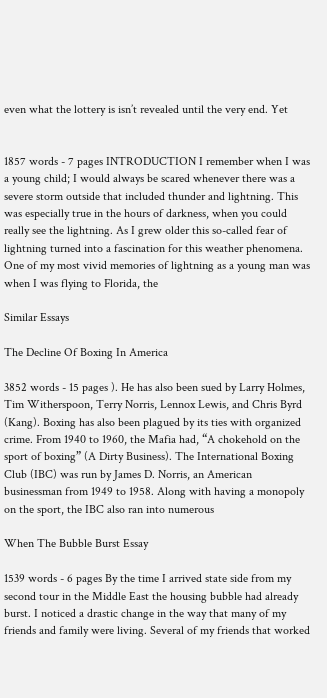even what the lottery is isn’t revealed until the very end. Yet


1857 words - 7 pages INTRODUCTION I remember when I was a young child; I would always be scared whenever there was a severe storm outside that included thunder and lightning. This was especially true in the hours of darkness, when you could really see the lightning. As I grew older this so-called fear of lightning turned into a fascination for this weather phenomena. One of my most vivid memories of lightning as a young man was when I was flying to Florida, the

Similar Essays

The Decline Of Boxing In America

3852 words - 15 pages ). He has also been sued by Larry Holmes, Tim Witherspoon, Terry Norris, Lennox Lewis, and Chris Byrd (Kang). Boxing has also been plagued by its ties with organized crime. From 1940 to 1960, the Mafia had, “A chokehold on the sport of boxing” (A Dirty Business). The International Boxing Club (IBC) was run by James D. Norris, an American businessman from 1949 to 1958. Along with having a monopoly on the sport, the IBC also ran into numerous

When The Bubble Burst Essay

1539 words - 6 pages By the time I arrived state side from my second tour in the Middle East the housing bubble had already burst. I noticed a drastic change in the way that many of my friends and family were living. Several of my friends that worked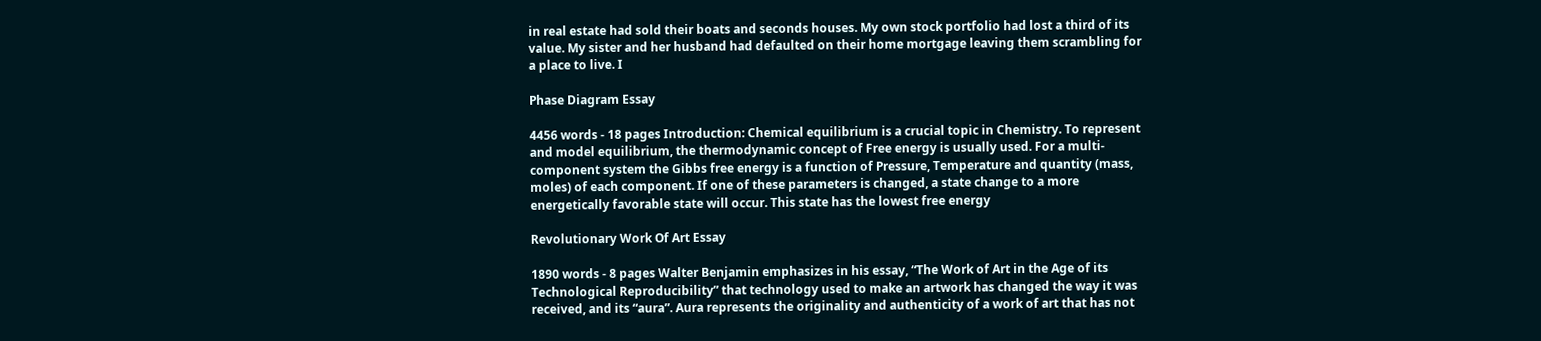in real estate had sold their boats and seconds houses. My own stock portfolio had lost a third of its value. My sister and her husband had defaulted on their home mortgage leaving them scrambling for a place to live. I

Phase Diagram Essay

4456 words - 18 pages Introduction: Chemical equilibrium is a crucial topic in Chemistry. To represent and model equilibrium, the thermodynamic concept of Free energy is usually used. For a multi-component system the Gibbs free energy is a function of Pressure, Temperature and quantity (mass, moles) of each component. If one of these parameters is changed, a state change to a more energetically favorable state will occur. This state has the lowest free energy

Revolutionary Work Of Art Essay

1890 words - 8 pages Walter Benjamin emphasizes in his essay, “The Work of Art in the Age of its Technological Reproducibility” that technology used to make an artwork has changed the way it was received, and its “aura”. Aura represents the originality and authenticity of a work of art that has not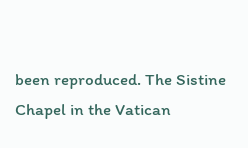been reproduced. The Sistine Chapel in the Vatican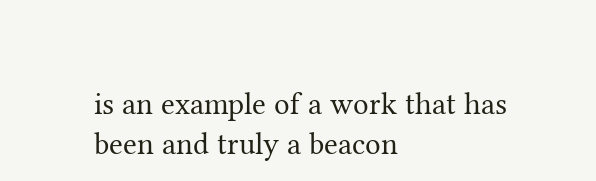is an example of a work that has been and truly a beacon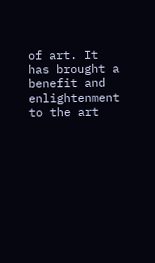of art. It has brought a benefit and enlightenment to the art